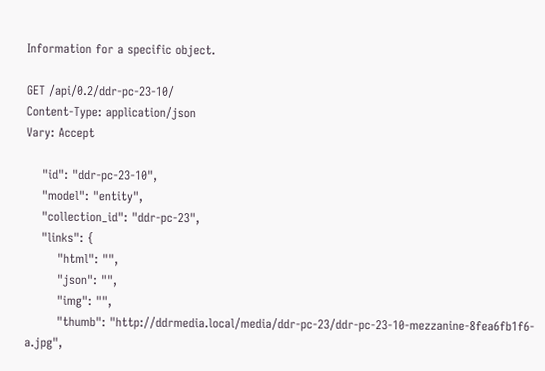Information for a specific object.

GET /api/0.2/ddr-pc-23-10/
Content-Type: application/json
Vary: Accept

    "id": "ddr-pc-23-10",
    "model": "entity",
    "collection_id": "ddr-pc-23",
    "links": {
        "html": "",
        "json": "",
        "img": "",
        "thumb": "http://ddrmedia.local/media/ddr-pc-23/ddr-pc-23-10-mezzanine-8fea6fb1f6-a.jpg",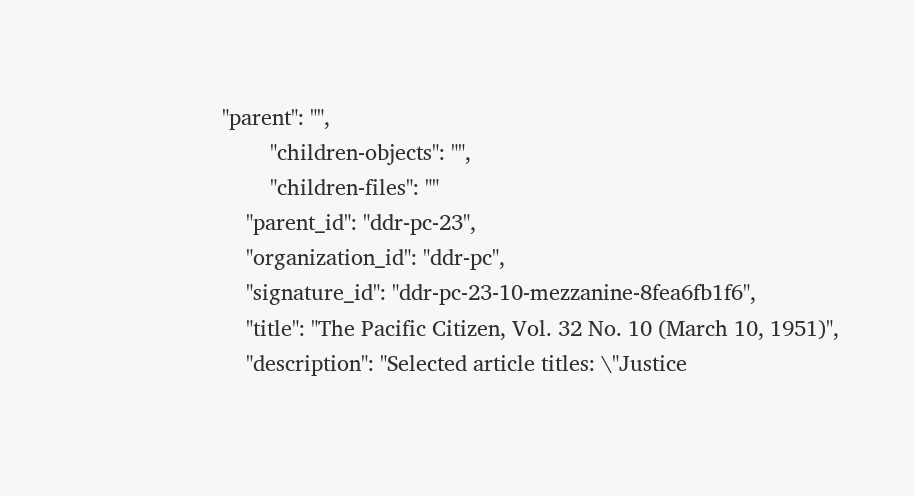"parent": "",
        "children-objects": "",
        "children-files": ""
    "parent_id": "ddr-pc-23",
    "organization_id": "ddr-pc",
    "signature_id": "ddr-pc-23-10-mezzanine-8fea6fb1f6",
    "title": "The Pacific Citizen, Vol. 32 No. 10 (March 10, 1951)",
    "description": "Selected article titles: \"Justice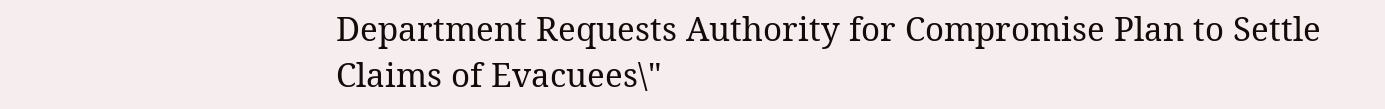Department Requests Authority for Compromise Plan to Settle Claims of Evacuees\"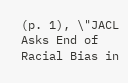(p. 1), \"JACL Asks End of Racial Bias in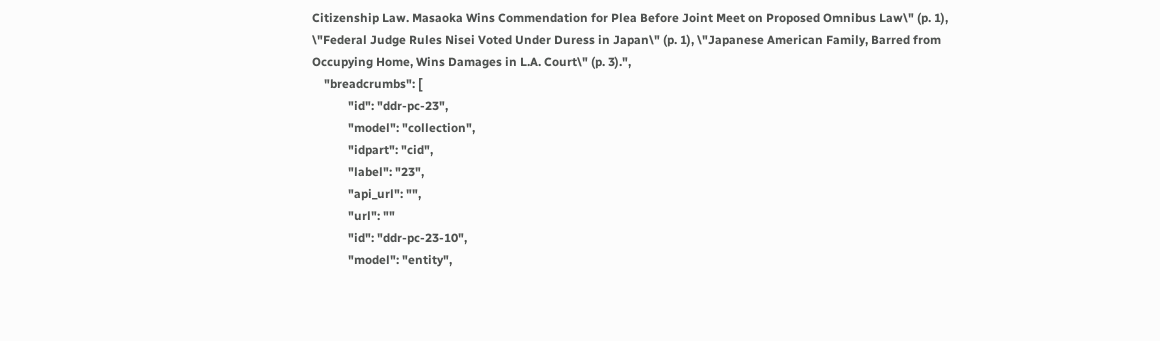Citizenship Law. Masaoka Wins Commendation for Plea Before Joint Meet on Proposed Omnibus Law\" (p. 1), \"Federal Judge Rules Nisei Voted Under Duress in Japan\" (p. 1), \"Japanese American Family, Barred from Occupying Home, Wins Damages in L.A. Court\" (p. 3).",
    "breadcrumbs": [
            "id": "ddr-pc-23",
            "model": "collection",
            "idpart": "cid",
            "label": "23",
            "api_url": "",
            "url": ""
            "id": "ddr-pc-23-10",
            "model": "entity",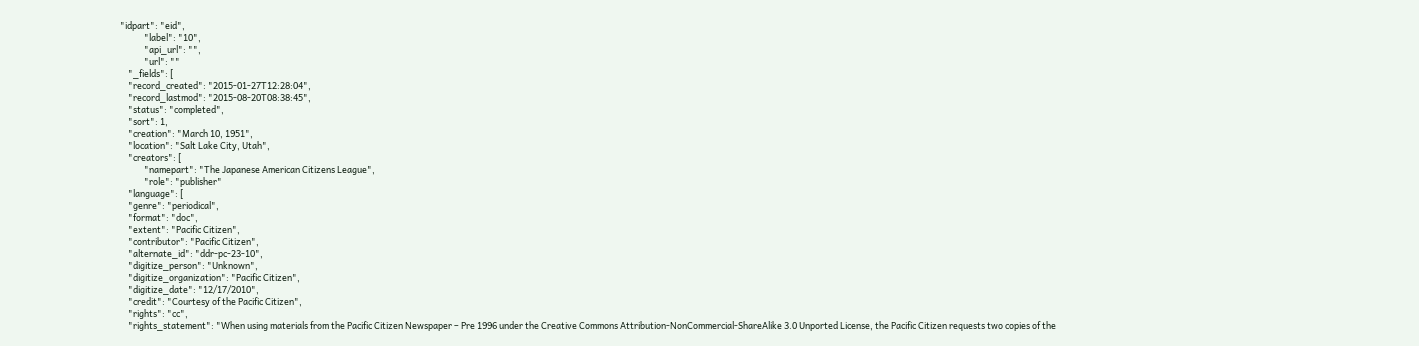"idpart": "eid",
            "label": "10",
            "api_url": "",
            "url": ""
    "_fields": [
    "record_created": "2015-01-27T12:28:04",
    "record_lastmod": "2015-08-20T08:38:45",
    "status": "completed",
    "sort": 1,
    "creation": "March 10, 1951",
    "location": "Salt Lake City, Utah",
    "creators": [
            "namepart": "The Japanese American Citizens League",
            "role": "publisher"
    "language": [
    "genre": "periodical",
    "format": "doc",
    "extent": "Pacific Citizen",
    "contributor": "Pacific Citizen",
    "alternate_id": "ddr-pc-23-10",
    "digitize_person": "Unknown",
    "digitize_organization": "Pacific Citizen",
    "digitize_date": "12/17/2010",
    "credit": "Courtesy of the Pacific Citizen",
    "rights": "cc",
    "rights_statement": "When using materials from the Pacific Citizen Newspaper – Pre 1996 under the Creative Commons Attribution-NonCommercial-ShareAlike 3.0 Unported License, the Pacific Citizen requests two copies of the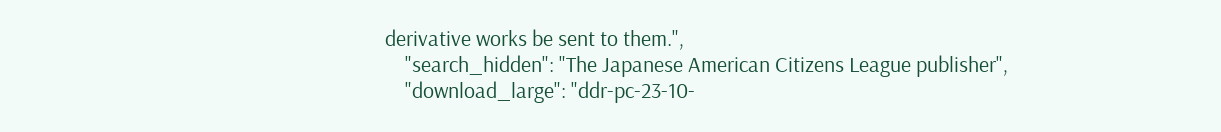derivative works be sent to them.",
    "search_hidden": "The Japanese American Citizens League publisher",
    "download_large": "ddr-pc-23-10-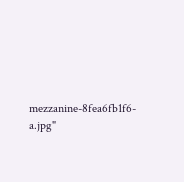mezzanine-8fea6fb1f6-a.jpg"